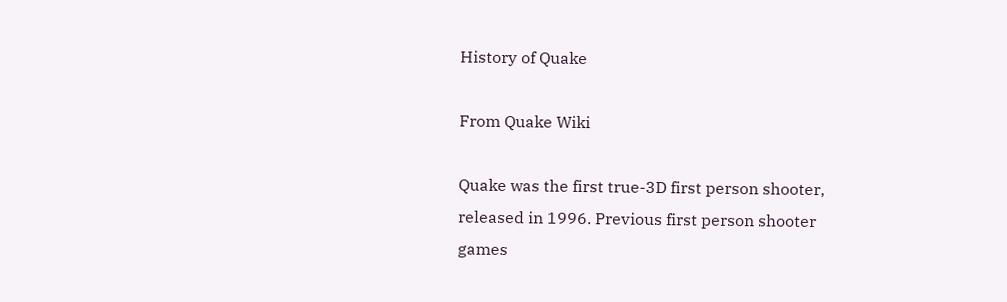History of Quake

From Quake Wiki

Quake was the first true-3D first person shooter, released in 1996. Previous first person shooter games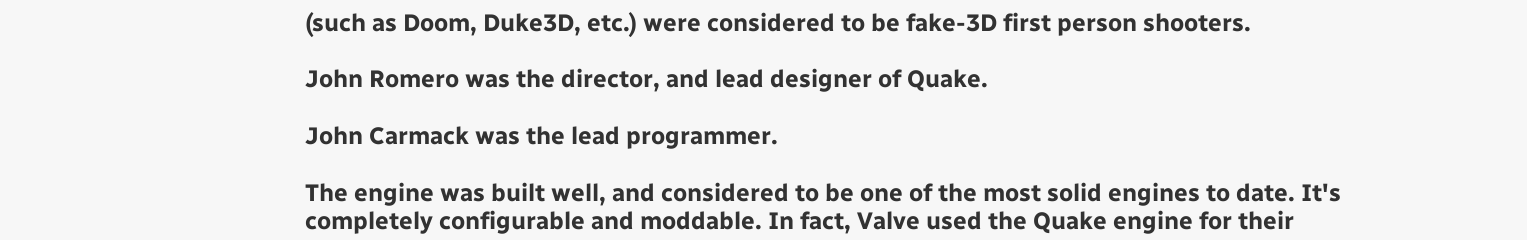(such as Doom, Duke3D, etc.) were considered to be fake-3D first person shooters.

John Romero was the director, and lead designer of Quake.

John Carmack was the lead programmer.

The engine was built well, and considered to be one of the most solid engines to date. It's completely configurable and moddable. In fact, Valve used the Quake engine for their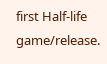first Half-life game/release.